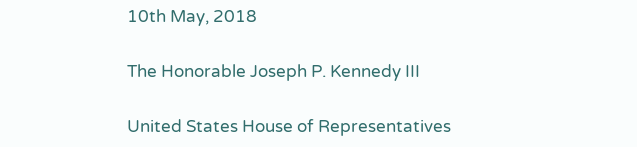10th May, 2018

The Honorable Joseph P. Kennedy III

United States House of Representatives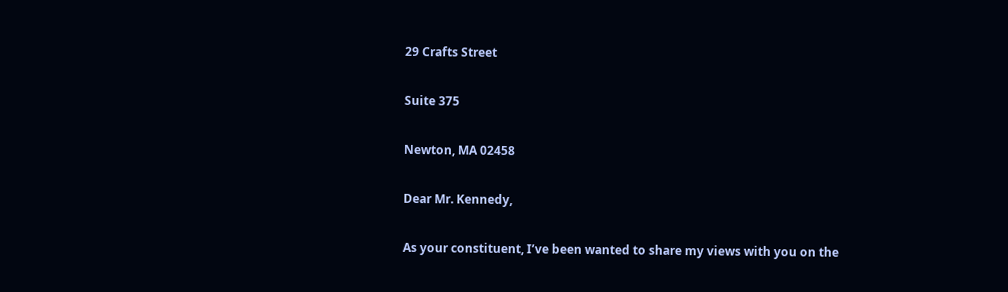29 Crafts Street

Suite 375

Newton, MA 02458

Dear Mr. Kennedy,

As your constituent, I’ve been wanted to share my views with you on the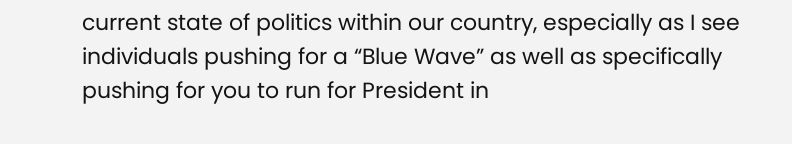current state of politics within our country, especially as I see individuals pushing for a “Blue Wave” as well as specifically pushing for you to run for President in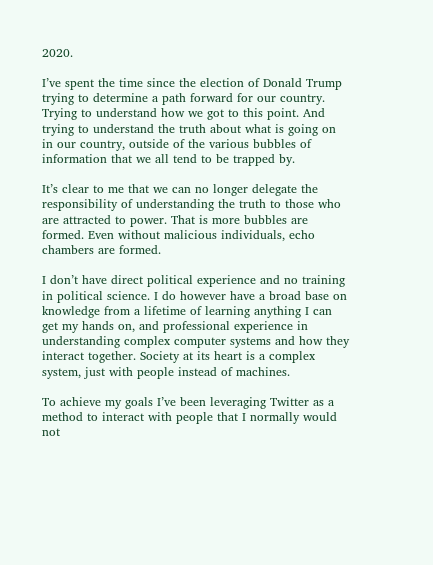2020.

I’ve spent the time since the election of Donald Trump trying to determine a path forward for our country. Trying to understand how we got to this point. And trying to understand the truth about what is going on in our country, outside of the various bubbles of information that we all tend to be trapped by.

It’s clear to me that we can no longer delegate the responsibility of understanding the truth to those who are attracted to power. That is more bubbles are formed. Even without malicious individuals, echo chambers are formed.

I don’t have direct political experience and no training in political science. I do however have a broad base on knowledge from a lifetime of learning anything I can get my hands on, and professional experience in understanding complex computer systems and how they interact together. Society at its heart is a complex system, just with people instead of machines.

To achieve my goals I’ve been leveraging Twitter as a method to interact with people that I normally would not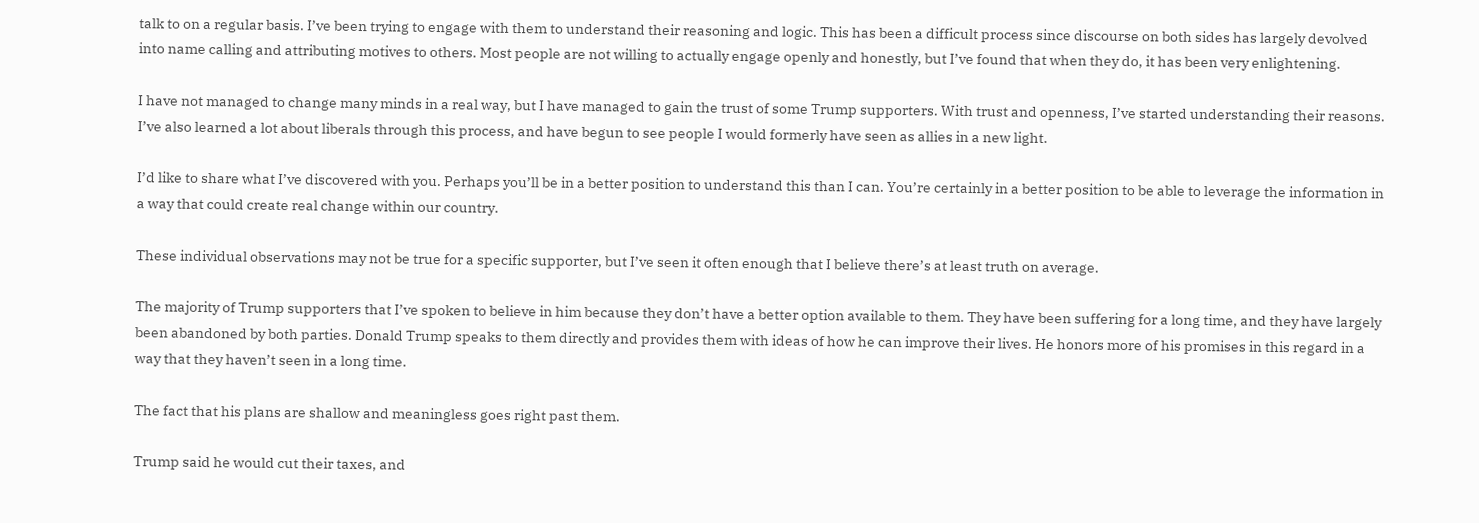talk to on a regular basis. I’ve been trying to engage with them to understand their reasoning and logic. This has been a difficult process since discourse on both sides has largely devolved into name calling and attributing motives to others. Most people are not willing to actually engage openly and honestly, but I’ve found that when they do, it has been very enlightening.

I have not managed to change many minds in a real way, but I have managed to gain the trust of some Trump supporters. With trust and openness, I’ve started understanding their reasons. I’ve also learned a lot about liberals through this process, and have begun to see people I would formerly have seen as allies in a new light.

I’d like to share what I’ve discovered with you. Perhaps you’ll be in a better position to understand this than I can. You’re certainly in a better position to be able to leverage the information in a way that could create real change within our country.

These individual observations may not be true for a specific supporter, but I’ve seen it often enough that I believe there’s at least truth on average.

The majority of Trump supporters that I’ve spoken to believe in him because they don’t have a better option available to them. They have been suffering for a long time, and they have largely been abandoned by both parties. Donald Trump speaks to them directly and provides them with ideas of how he can improve their lives. He honors more of his promises in this regard in a way that they haven’t seen in a long time.

The fact that his plans are shallow and meaningless goes right past them.

Trump said he would cut their taxes, and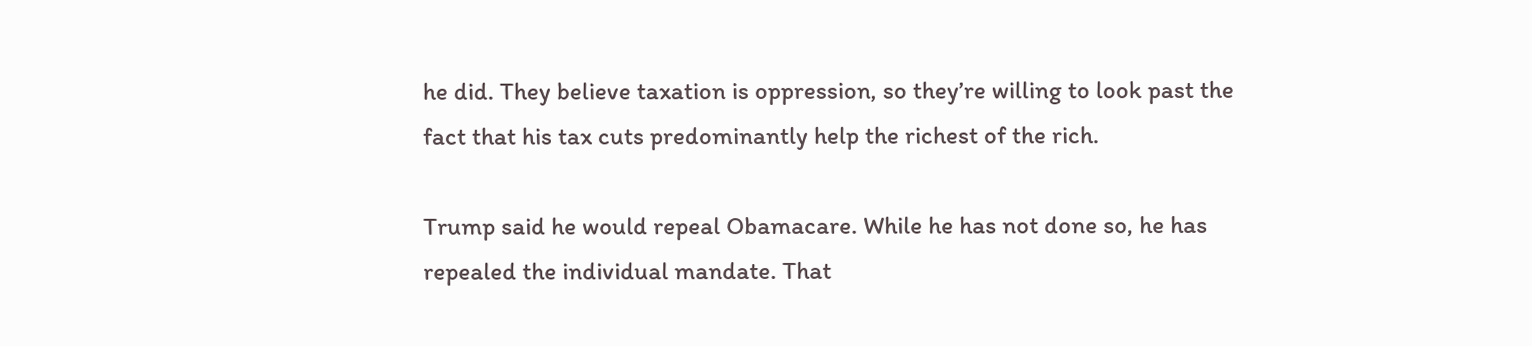he did. They believe taxation is oppression, so they’re willing to look past the fact that his tax cuts predominantly help the richest of the rich.

Trump said he would repeal Obamacare. While he has not done so, he has repealed the individual mandate. That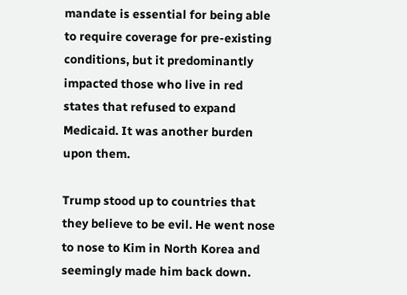mandate is essential for being able to require coverage for pre-existing conditions, but it predominantly impacted those who live in red states that refused to expand Medicaid. It was another burden upon them.

Trump stood up to countries that they believe to be evil. He went nose to nose to Kim in North Korea and seemingly made him back down.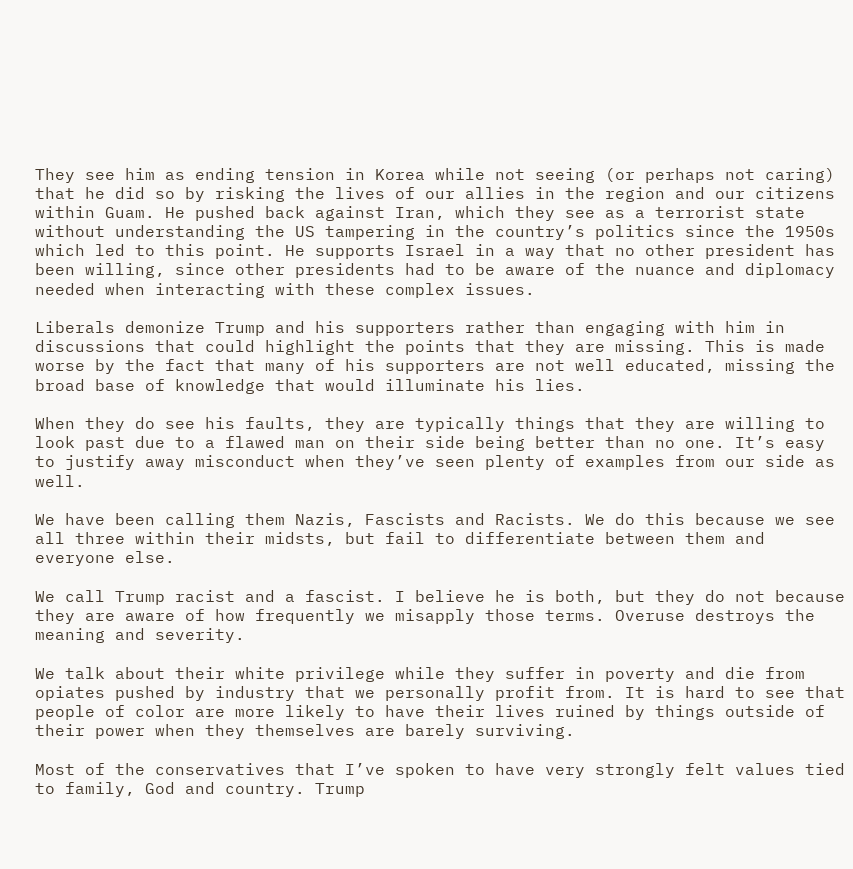They see him as ending tension in Korea while not seeing (or perhaps not caring) that he did so by risking the lives of our allies in the region and our citizens within Guam. He pushed back against Iran, which they see as a terrorist state without understanding the US tampering in the country’s politics since the 1950s which led to this point. He supports Israel in a way that no other president has been willing, since other presidents had to be aware of the nuance and diplomacy needed when interacting with these complex issues.

Liberals demonize Trump and his supporters rather than engaging with him in discussions that could highlight the points that they are missing. This is made worse by the fact that many of his supporters are not well educated, missing the broad base of knowledge that would illuminate his lies.

When they do see his faults, they are typically things that they are willing to look past due to a flawed man on their side being better than no one. It’s easy to justify away misconduct when they’ve seen plenty of examples from our side as well.

We have been calling them Nazis, Fascists and Racists. We do this because we see all three within their midsts, but fail to differentiate between them and everyone else.

We call Trump racist and a fascist. I believe he is both, but they do not because they are aware of how frequently we misapply those terms. Overuse destroys the meaning and severity.

We talk about their white privilege while they suffer in poverty and die from opiates pushed by industry that we personally profit from. It is hard to see that people of color are more likely to have their lives ruined by things outside of their power when they themselves are barely surviving.

Most of the conservatives that I’ve spoken to have very strongly felt values tied to family, God and country. Trump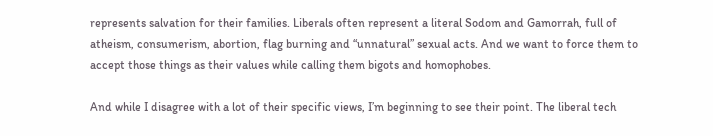represents salvation for their families. Liberals often represent a literal Sodom and Gamorrah, full of atheism, consumerism, abortion, flag burning and “unnatural” sexual acts. And we want to force them to accept those things as their values while calling them bigots and homophobes.

And while I disagree with a lot of their specific views, I’m beginning to see their point. The liberal tech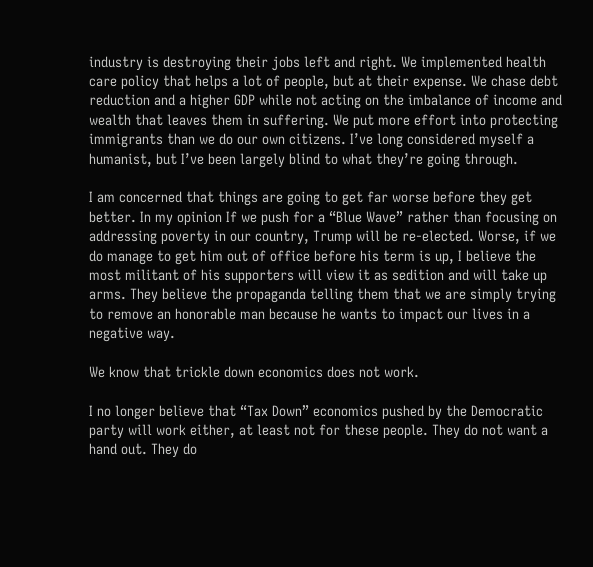industry is destroying their jobs left and right. We implemented health care policy that helps a lot of people, but at their expense. We chase debt reduction and a higher GDP while not acting on the imbalance of income and wealth that leaves them in suffering. We put more effort into protecting immigrants than we do our own citizens. I’ve long considered myself a humanist, but I’ve been largely blind to what they’re going through.

I am concerned that things are going to get far worse before they get better. In my opinion If we push for a “Blue Wave” rather than focusing on addressing poverty in our country, Trump will be re-elected. Worse, if we do manage to get him out of office before his term is up, I believe the most militant of his supporters will view it as sedition and will take up arms. They believe the propaganda telling them that we are simply trying to remove an honorable man because he wants to impact our lives in a negative way.

We know that trickle down economics does not work.

I no longer believe that “Tax Down” economics pushed by the Democratic party will work either, at least not for these people. They do not want a hand out. They do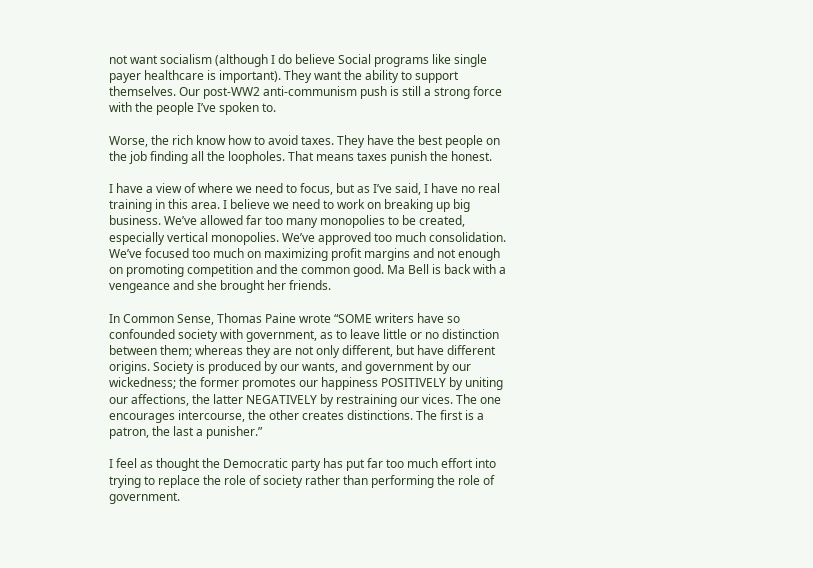not want socialism (although I do believe Social programs like single payer healthcare is important). They want the ability to support themselves. Our post-WW2 anti-communism push is still a strong force with the people I’ve spoken to.

Worse, the rich know how to avoid taxes. They have the best people on the job finding all the loopholes. That means taxes punish the honest.

I have a view of where we need to focus, but as I’ve said, I have no real training in this area. I believe we need to work on breaking up big business. We’ve allowed far too many monopolies to be created, especially vertical monopolies. We’ve approved too much consolidation. We’ve focused too much on maximizing profit margins and not enough on promoting competition and the common good. Ma Bell is back with a vengeance and she brought her friends.

In Common Sense, Thomas Paine wrote “SOME writers have so confounded society with government, as to leave little or no distinction between them; whereas they are not only different, but have different origins. Society is produced by our wants, and government by our wickedness; the former promotes our happiness POSITIVELY by uniting our affections, the latter NEGATIVELY by restraining our vices. The one encourages intercourse, the other creates distinctions. The first is a patron, the last a punisher.”

I feel as thought the Democratic party has put far too much effort into trying to replace the role of society rather than performing the role of government.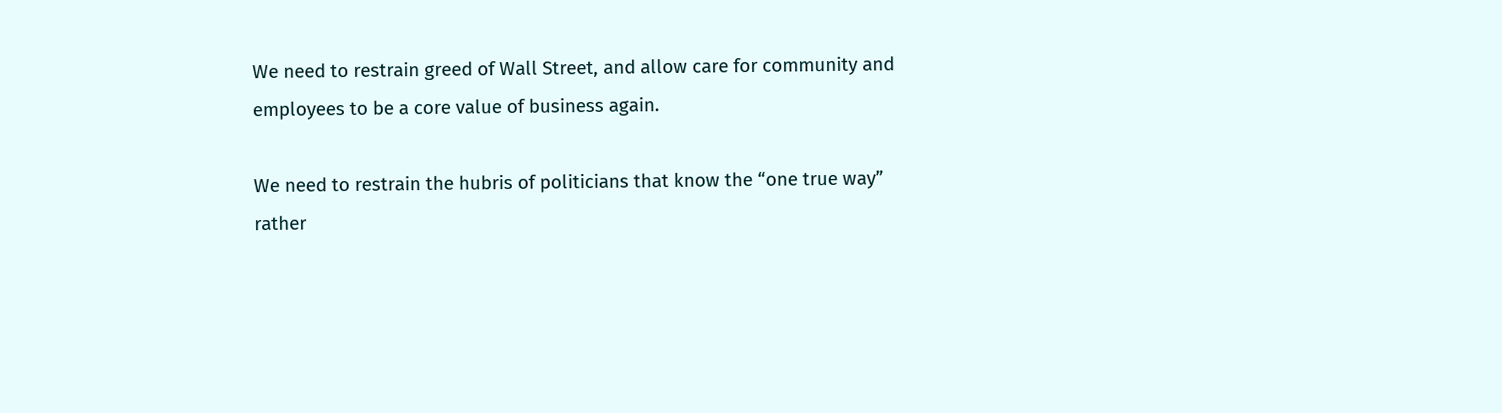We need to restrain greed of Wall Street, and allow care for community and employees to be a core value of business again.

We need to restrain the hubris of politicians that know the “one true way” rather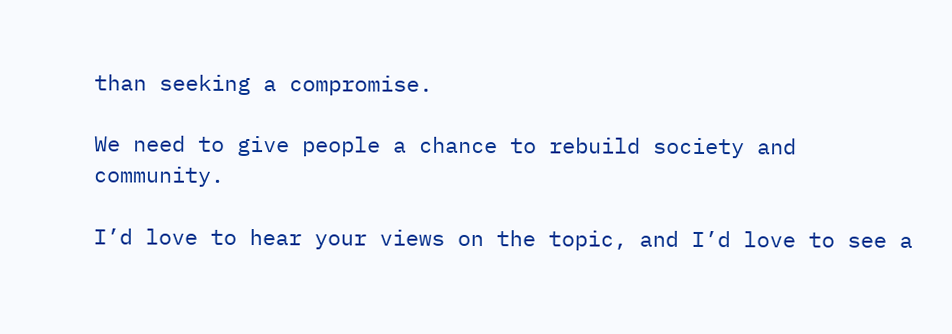than seeking a compromise.

We need to give people a chance to rebuild society and community.

I’d love to hear your views on the topic, and I’d love to see a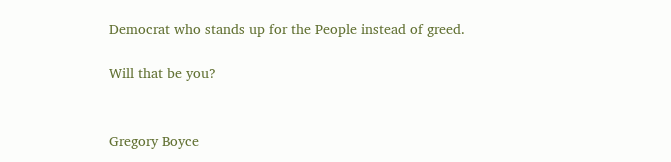Democrat who stands up for the People instead of greed.

Will that be you?


Gregory Boyce